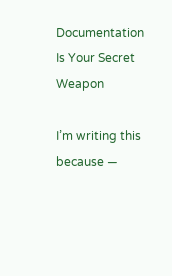Documentation Is Your Secret Weapon

I’m writing this because —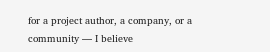for a project author, a company, or a community — I believe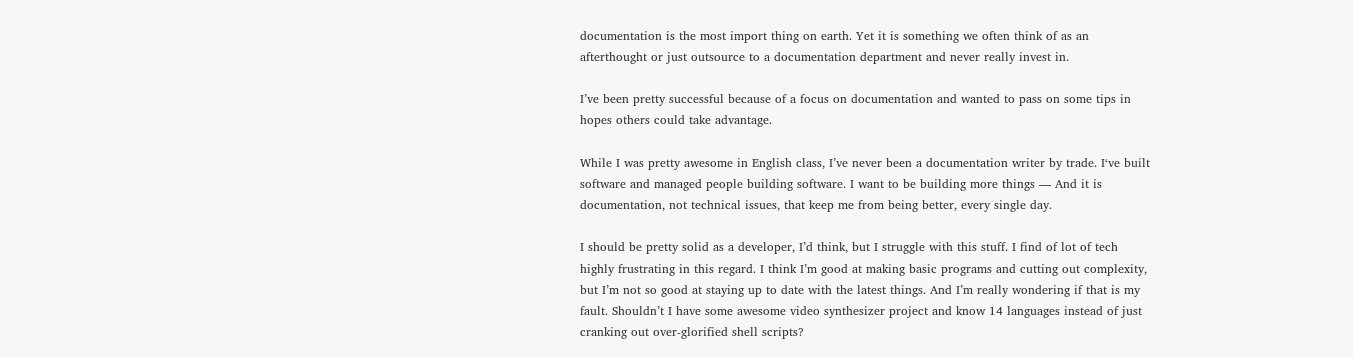documentation is the most import thing on earth. Yet it is something we often think of as an afterthought or just outsource to a documentation department and never really invest in.

I’ve been pretty successful because of a focus on documentation and wanted to pass on some tips in hopes others could take advantage.

While I was pretty awesome in English class, I’ve never been a documentation writer by trade. I‘ve built software and managed people building software. I want to be building more things — And it is documentation, not technical issues, that keep me from being better, every single day.

I should be pretty solid as a developer, I’d think, but I struggle with this stuff. I find of lot of tech highly frustrating in this regard. I think I’m good at making basic programs and cutting out complexity, but I’m not so good at staying up to date with the latest things. And I’m really wondering if that is my fault. Shouldn’t I have some awesome video synthesizer project and know 14 languages instead of just cranking out over-glorified shell scripts?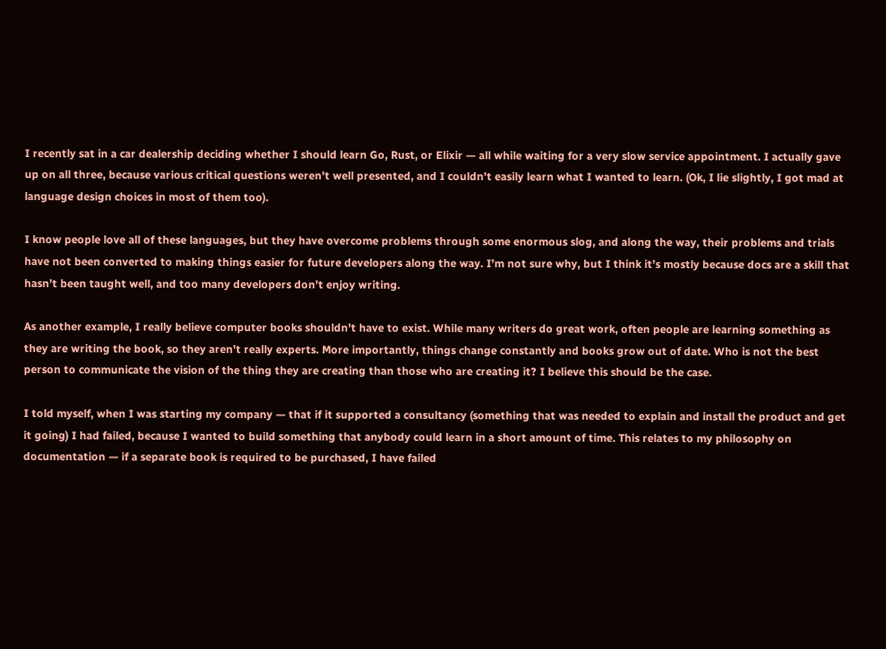I recently sat in a car dealership deciding whether I should learn Go, Rust, or Elixir — all while waiting for a very slow service appointment. I actually gave up on all three, because various critical questions weren’t well presented, and I couldn’t easily learn what I wanted to learn. (Ok, I lie slightly, I got mad at language design choices in most of them too).

I know people love all of these languages, but they have overcome problems through some enormous slog, and along the way, their problems and trials have not been converted to making things easier for future developers along the way. I’m not sure why, but I think it’s mostly because docs are a skill that hasn’t been taught well, and too many developers don’t enjoy writing.

As another example, I really believe computer books shouldn’t have to exist. While many writers do great work, often people are learning something as they are writing the book, so they aren’t really experts. More importantly, things change constantly and books grow out of date. Who is not the best person to communicate the vision of the thing they are creating than those who are creating it? I believe this should be the case.

I told myself, when I was starting my company — that if it supported a consultancy (something that was needed to explain and install the product and get it going) I had failed, because I wanted to build something that anybody could learn in a short amount of time. This relates to my philosophy on documentation — if a separate book is required to be purchased, I have failed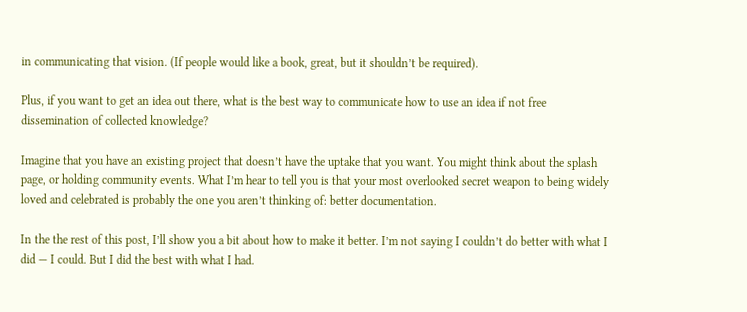in communicating that vision. (If people would like a book, great, but it shouldn’t be required).

Plus, if you want to get an idea out there, what is the best way to communicate how to use an idea if not free dissemination of collected knowledge?

Imagine that you have an existing project that doesn’t have the uptake that you want. You might think about the splash page, or holding community events. What I’m hear to tell you is that your most overlooked secret weapon to being widely loved and celebrated is probably the one you aren’t thinking of: better documentation.

In the the rest of this post, I’ll show you a bit about how to make it better. I’m not saying I couldn’t do better with what I did — I could. But I did the best with what I had.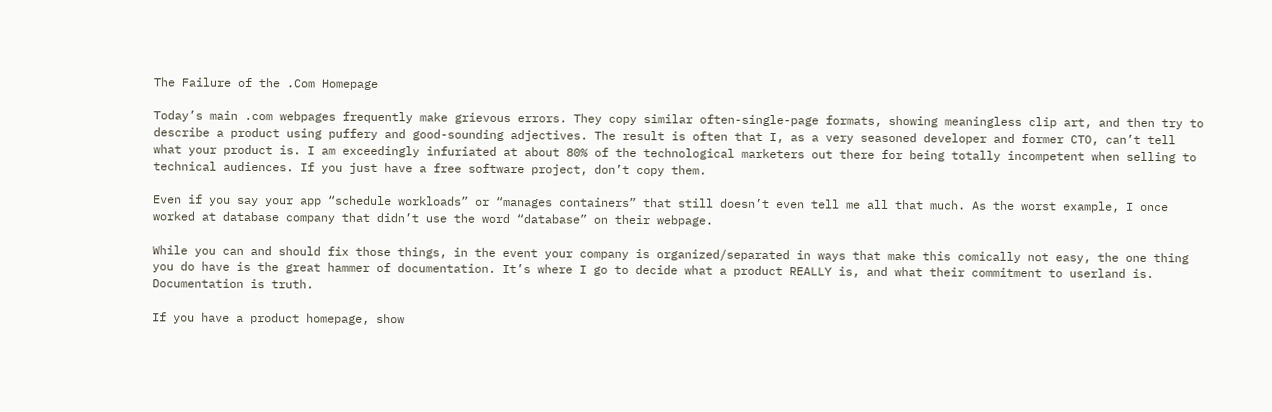The Failure of the .Com Homepage

Today’s main .com webpages frequently make grievous errors. They copy similar often-single-page formats, showing meaningless clip art, and then try to describe a product using puffery and good-sounding adjectives. The result is often that I, as a very seasoned developer and former CTO, can’t tell what your product is. I am exceedingly infuriated at about 80% of the technological marketers out there for being totally incompetent when selling to technical audiences. If you just have a free software project, don’t copy them.

Even if you say your app “schedule workloads” or “manages containers” that still doesn’t even tell me all that much. As the worst example, I once worked at database company that didn’t use the word “database” on their webpage.

While you can and should fix those things, in the event your company is organized/separated in ways that make this comically not easy, the one thing you do have is the great hammer of documentation. It’s where I go to decide what a product REALLY is, and what their commitment to userland is. Documentation is truth.

If you have a product homepage, show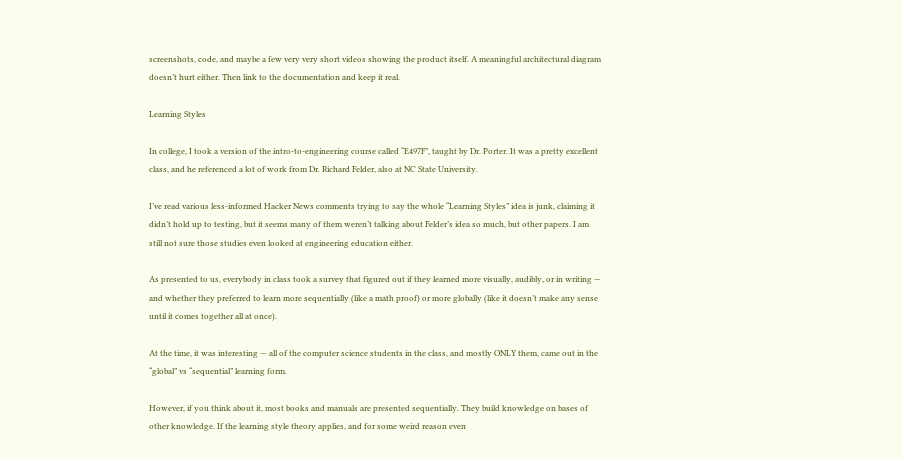screenshots, code, and maybe a few very very short videos showing the product itself. A meaningful architectural diagram doesn’t hurt either. Then link to the documentation and keep it real.

Learning Styles

In college, I took a version of the intro-to-engineering course called “E497F”, taught by Dr. Porter. It was a pretty excellent class, and he referenced a lot of work from Dr. Richard Felder, also at NC State University.

I’ve read various less-informed Hacker News comments trying to say the whole “Learning Styles” idea is junk, claiming it didn’t hold up to testing, but it seems many of them weren’t talking about Felder’s idea so much, but other papers. I am still not sure those studies even looked at engineering education either.

As presented to us, everybody in class took a survey that figured out if they learned more visually, audibly, or in writing — and whether they preferred to learn more sequentially (like a math proof) or more globally (like it doesn’t make any sense until it comes together all at once).

At the time, it was interesting — all of the computer science students in the class, and mostly ONLY them, came out in the “global” vs “sequential” learning form.

However, if you think about it, most books and manuals are presented sequentially. They build knowledge on bases of other knowledge. If the learning style theory applies, and for some weird reason even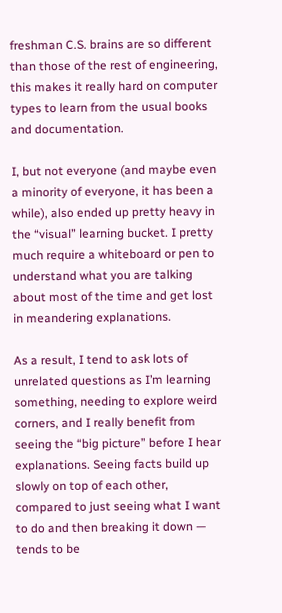freshman C.S. brains are so different than those of the rest of engineering, this makes it really hard on computer types to learn from the usual books and documentation.

I, but not everyone (and maybe even a minority of everyone, it has been a while), also ended up pretty heavy in the “visual” learning bucket. I pretty much require a whiteboard or pen to understand what you are talking about most of the time and get lost in meandering explanations.

As a result, I tend to ask lots of unrelated questions as I’m learning something, needing to explore weird corners, and I really benefit from seeing the “big picture” before I hear explanations. Seeing facts build up slowly on top of each other, compared to just seeing what I want to do and then breaking it down — tends to be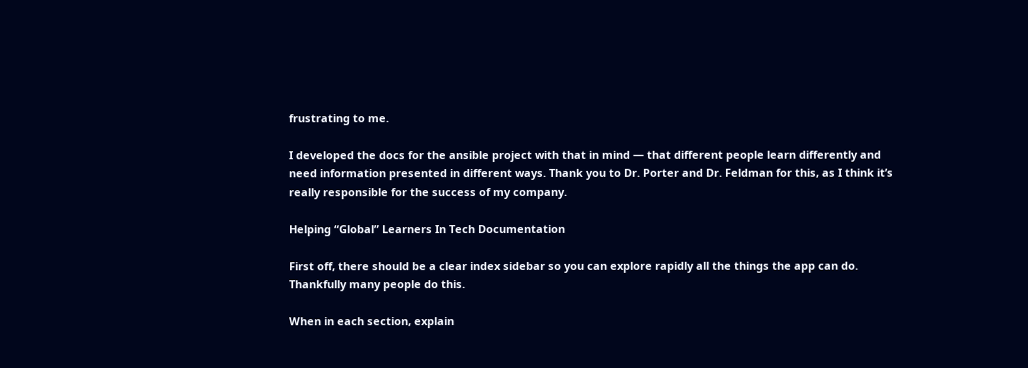frustrating to me.

I developed the docs for the ansible project with that in mind — that different people learn differently and need information presented in different ways. Thank you to Dr. Porter and Dr. Feldman for this, as I think it’s really responsible for the success of my company.

Helping “Global” Learners In Tech Documentation

First off, there should be a clear index sidebar so you can explore rapidly all the things the app can do. Thankfully many people do this.

When in each section, explain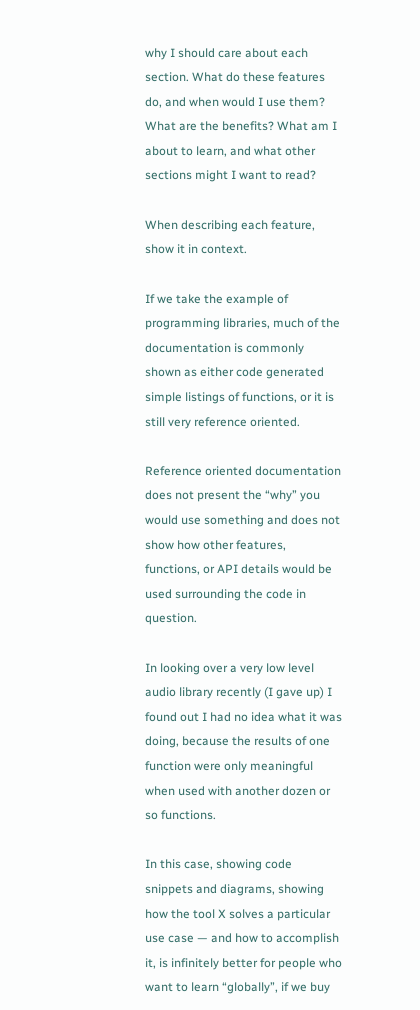why I should care about each section. What do these features do, and when would I use them? What are the benefits? What am I about to learn, and what other sections might I want to read?

When describing each feature, show it in context.

If we take the example of programming libraries, much of the documentation is commonly shown as either code generated simple listings of functions, or it is still very reference oriented.

Reference oriented documentation does not present the “why” you would use something and does not show how other features, functions, or API details would be used surrounding the code in question.

In looking over a very low level audio library recently (I gave up) I found out I had no idea what it was doing, because the results of one function were only meaningful when used with another dozen or so functions.

In this case, showing code snippets and diagrams, showing how the tool X solves a particular use case — and how to accomplish it, is infinitely better for people who want to learn “globally”, if we buy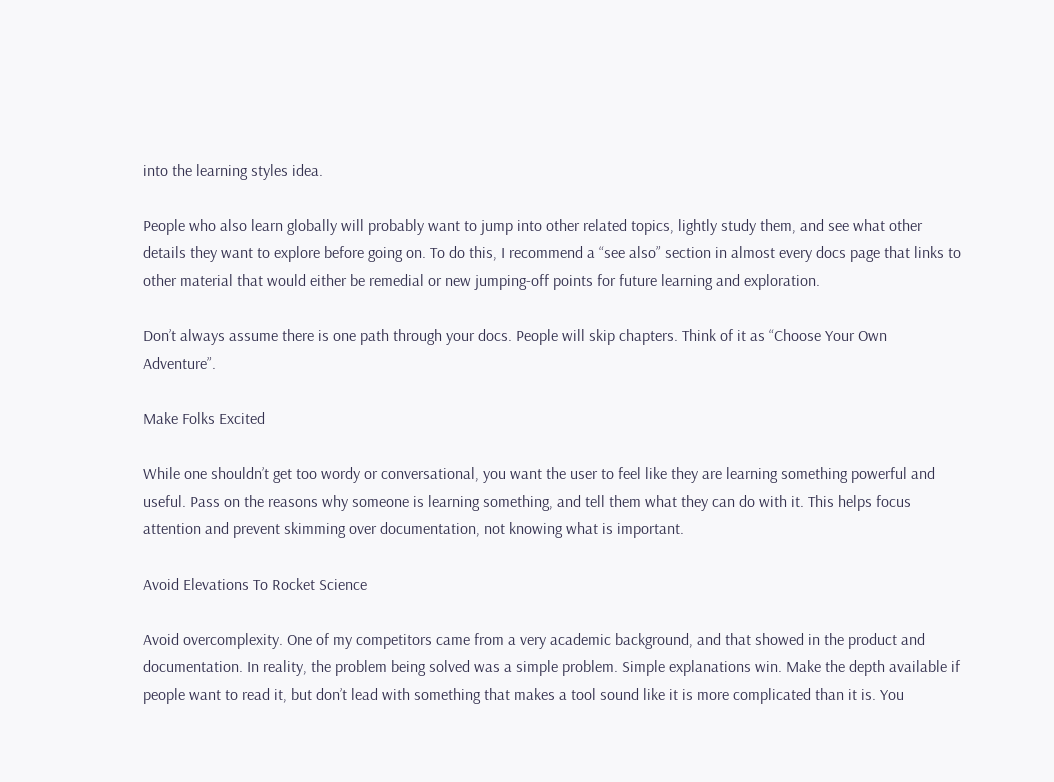into the learning styles idea.

People who also learn globally will probably want to jump into other related topics, lightly study them, and see what other details they want to explore before going on. To do this, I recommend a “see also” section in almost every docs page that links to other material that would either be remedial or new jumping-off points for future learning and exploration.

Don’t always assume there is one path through your docs. People will skip chapters. Think of it as “Choose Your Own Adventure”.

Make Folks Excited

While one shouldn’t get too wordy or conversational, you want the user to feel like they are learning something powerful and useful. Pass on the reasons why someone is learning something, and tell them what they can do with it. This helps focus attention and prevent skimming over documentation, not knowing what is important.

Avoid Elevations To Rocket Science

Avoid overcomplexity. One of my competitors came from a very academic background, and that showed in the product and documentation. In reality, the problem being solved was a simple problem. Simple explanations win. Make the depth available if people want to read it, but don’t lead with something that makes a tool sound like it is more complicated than it is. You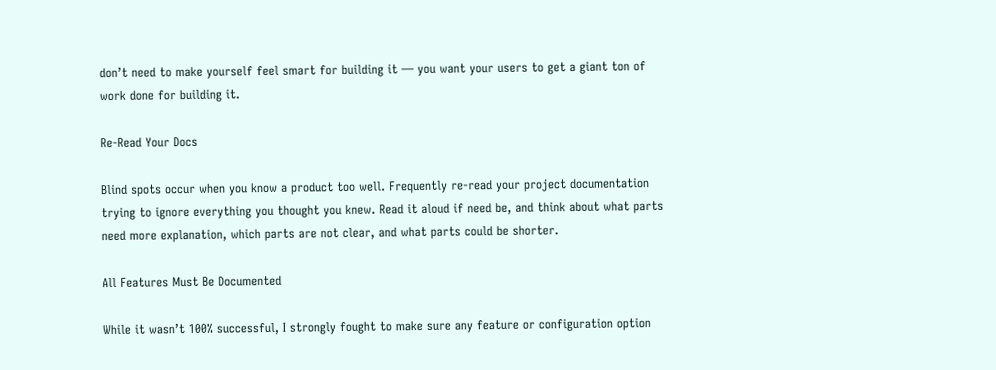don’t need to make yourself feel smart for building it — you want your users to get a giant ton of work done for building it.

Re-Read Your Docs

Blind spots occur when you know a product too well. Frequently re-read your project documentation trying to ignore everything you thought you knew. Read it aloud if need be, and think about what parts need more explanation, which parts are not clear, and what parts could be shorter.

All Features Must Be Documented

While it wasn’t 100% successful, I strongly fought to make sure any feature or configuration option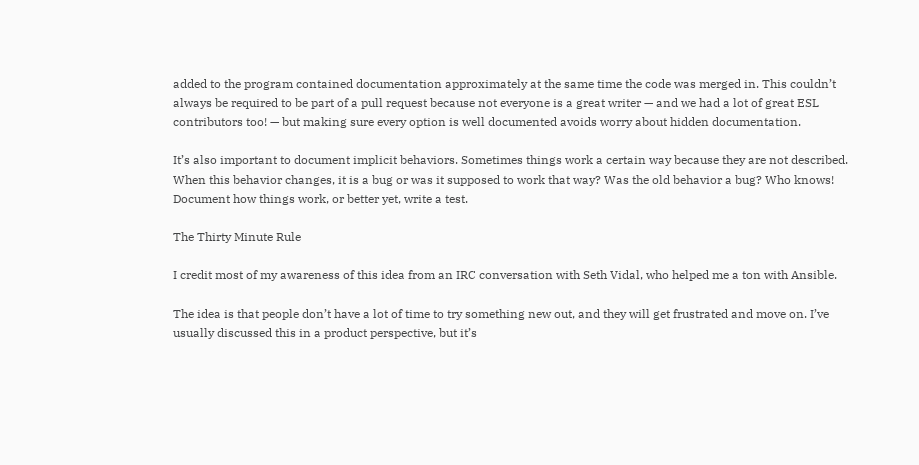added to the program contained documentation approximately at the same time the code was merged in. This couldn’t always be required to be part of a pull request because not everyone is a great writer — and we had a lot of great ESL contributors too! — but making sure every option is well documented avoids worry about hidden documentation.

It’s also important to document implicit behaviors. Sometimes things work a certain way because they are not described. When this behavior changes, it is a bug or was it supposed to work that way? Was the old behavior a bug? Who knows! Document how things work, or better yet, write a test.

The Thirty Minute Rule

I credit most of my awareness of this idea from an IRC conversation with Seth Vidal, who helped me a ton with Ansible.

The idea is that people don’t have a lot of time to try something new out, and they will get frustrated and move on. I’ve usually discussed this in a product perspective, but it’s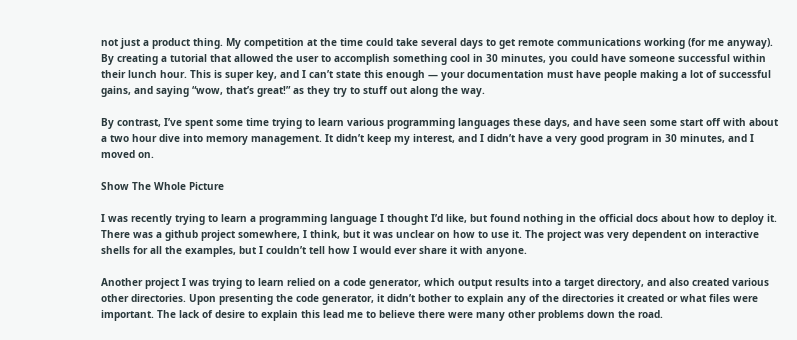not just a product thing. My competition at the time could take several days to get remote communications working (for me anyway). By creating a tutorial that allowed the user to accomplish something cool in 30 minutes, you could have someone successful within their lunch hour. This is super key, and I can’t state this enough — your documentation must have people making a lot of successful gains, and saying “wow, that’s great!” as they try to stuff out along the way.

By contrast, I’ve spent some time trying to learn various programming languages these days, and have seen some start off with about a two hour dive into memory management. It didn’t keep my interest, and I didn’t have a very good program in 30 minutes, and I moved on.

Show The Whole Picture

I was recently trying to learn a programming language I thought I’d like, but found nothing in the official docs about how to deploy it. There was a github project somewhere, I think, but it was unclear on how to use it. The project was very dependent on interactive shells for all the examples, but I couldn’t tell how I would ever share it with anyone.

Another project I was trying to learn relied on a code generator, which output results into a target directory, and also created various other directories. Upon presenting the code generator, it didn’t bother to explain any of the directories it created or what files were important. The lack of desire to explain this lead me to believe there were many other problems down the road.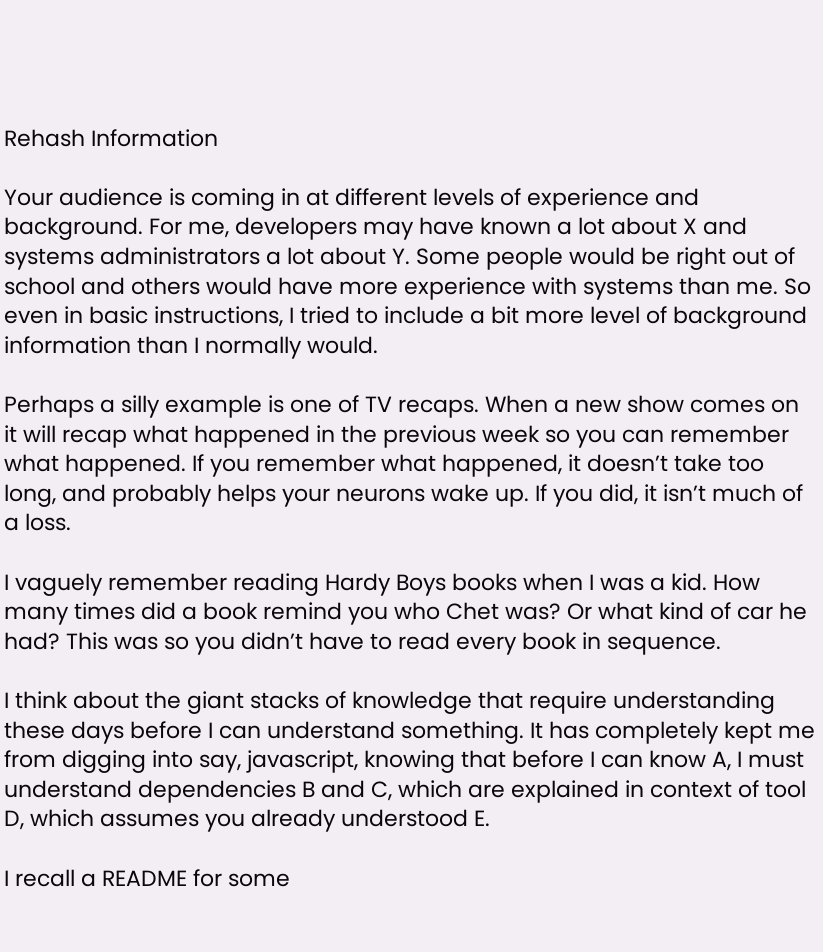Rehash Information

Your audience is coming in at different levels of experience and background. For me, developers may have known a lot about X and systems administrators a lot about Y. Some people would be right out of school and others would have more experience with systems than me. So even in basic instructions, I tried to include a bit more level of background information than I normally would.

Perhaps a silly example is one of TV recaps. When a new show comes on it will recap what happened in the previous week so you can remember what happened. If you remember what happened, it doesn’t take too long, and probably helps your neurons wake up. If you did, it isn’t much of a loss.

I vaguely remember reading Hardy Boys books when I was a kid. How many times did a book remind you who Chet was? Or what kind of car he had? This was so you didn’t have to read every book in sequence.

I think about the giant stacks of knowledge that require understanding these days before I can understand something. It has completely kept me from digging into say, javascript, knowing that before I can know A, I must understand dependencies B and C, which are explained in context of tool D, which assumes you already understood E.

I recall a README for some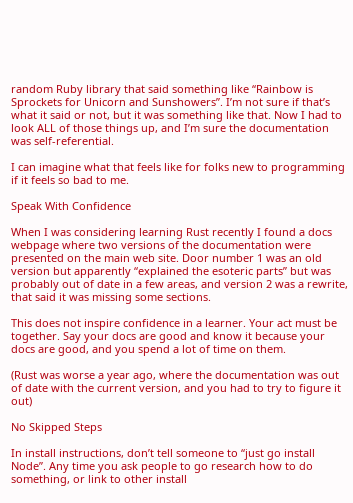random Ruby library that said something like “Rainbow is Sprockets for Unicorn and Sunshowers”. I’m not sure if that’s what it said or not, but it was something like that. Now I had to look ALL of those things up, and I’m sure the documentation was self-referential.

I can imagine what that feels like for folks new to programming if it feels so bad to me.

Speak With Confidence

When I was considering learning Rust recently I found a docs webpage where two versions of the documentation were presented on the main web site. Door number 1 was an old version but apparently “explained the esoteric parts” but was probably out of date in a few areas, and version 2 was a rewrite, that said it was missing some sections.

This does not inspire confidence in a learner. Your act must be together. Say your docs are good and know it because your docs are good, and you spend a lot of time on them.

(Rust was worse a year ago, where the documentation was out of date with the current version, and you had to try to figure it out)

No Skipped Steps

In install instructions, don’t tell someone to “just go install Node”. Any time you ask people to go research how to do something, or link to other install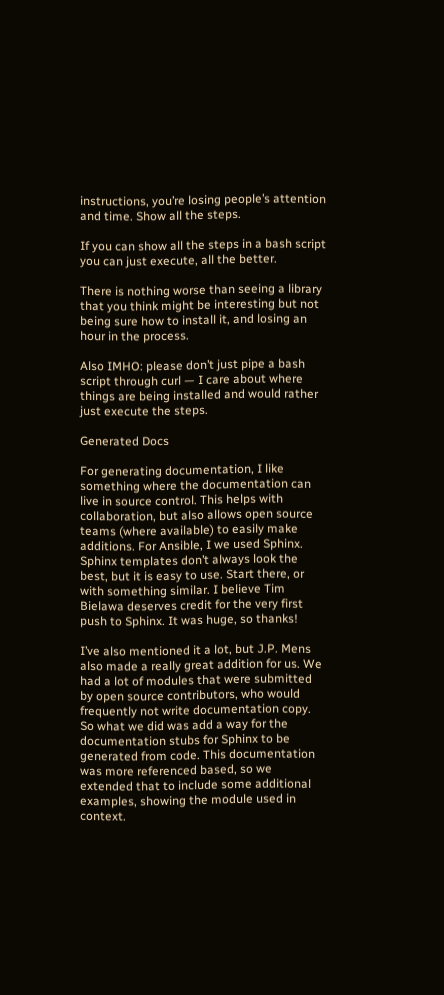instructions, you’re losing people’s attention and time. Show all the steps.

If you can show all the steps in a bash script you can just execute, all the better.

There is nothing worse than seeing a library that you think might be interesting but not being sure how to install it, and losing an hour in the process.

Also IMHO: please don’t just pipe a bash script through curl — I care about where things are being installed and would rather just execute the steps.

Generated Docs

For generating documentation, I like something where the documentation can live in source control. This helps with collaboration, but also allows open source teams (where available) to easily make additions. For Ansible, I we used Sphinx. Sphinx templates don’t always look the best, but it is easy to use. Start there, or with something similar. I believe Tim Bielawa deserves credit for the very first push to Sphinx. It was huge, so thanks!

I’ve also mentioned it a lot, but J.P. Mens also made a really great addition for us. We had a lot of modules that were submitted by open source contributors, who would frequently not write documentation copy. So what we did was add a way for the documentation stubs for Sphinx to be generated from code. This documentation was more referenced based, so we extended that to include some additional examples, showing the module used in context.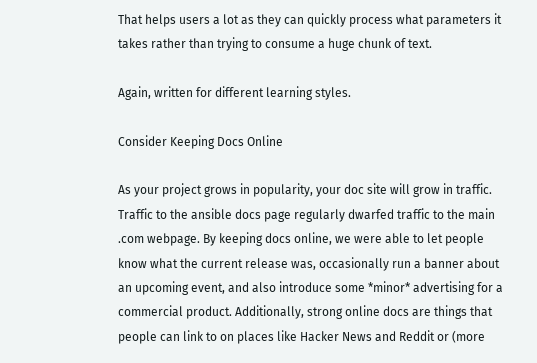That helps users a lot as they can quickly process what parameters it takes rather than trying to consume a huge chunk of text.

Again, written for different learning styles.

Consider Keeping Docs Online

As your project grows in popularity, your doc site will grow in traffic. Traffic to the ansible docs page regularly dwarfed traffic to the main .com webpage. By keeping docs online, we were able to let people know what the current release was, occasionally run a banner about an upcoming event, and also introduce some *minor* advertising for a commercial product. Additionally, strong online docs are things that people can link to on places like Hacker News and Reddit or (more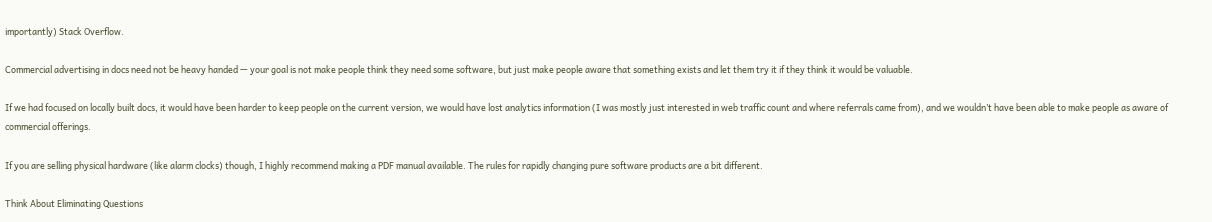importantly) Stack Overflow.

Commercial advertising in docs need not be heavy handed — your goal is not make people think they need some software, but just make people aware that something exists and let them try it if they think it would be valuable.

If we had focused on locally built docs, it would have been harder to keep people on the current version, we would have lost analytics information (I was mostly just interested in web traffic count and where referrals came from), and we wouldn’t have been able to make people as aware of commercial offerings.

If you are selling physical hardware (like alarm clocks) though, I highly recommend making a PDF manual available. The rules for rapidly changing pure software products are a bit different.

Think About Eliminating Questions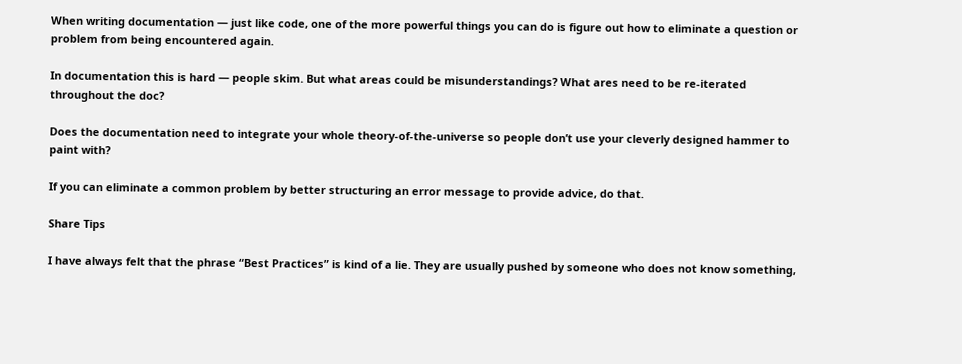When writing documentation — just like code, one of the more powerful things you can do is figure out how to eliminate a question or problem from being encountered again.

In documentation this is hard — people skim. But what areas could be misunderstandings? What ares need to be re-iterated throughout the doc?

Does the documentation need to integrate your whole theory-of-the-universe so people don’t use your cleverly designed hammer to paint with?

If you can eliminate a common problem by better structuring an error message to provide advice, do that.

Share Tips

I have always felt that the phrase “Best Practices” is kind of a lie. They are usually pushed by someone who does not know something,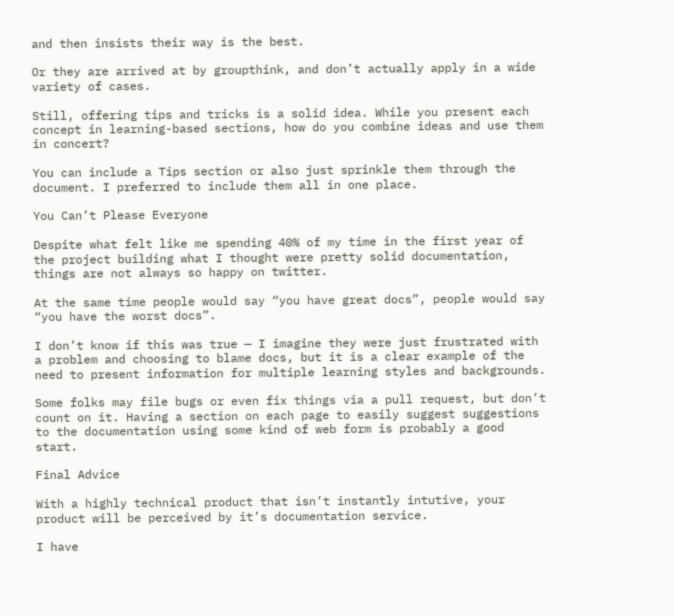and then insists their way is the best.

Or they are arrived at by groupthink, and don’t actually apply in a wide variety of cases.

Still, offering tips and tricks is a solid idea. While you present each concept in learning-based sections, how do you combine ideas and use them in concert?

You can include a Tips section or also just sprinkle them through the document. I preferred to include them all in one place.

You Can’t Please Everyone

Despite what felt like me spending 40% of my time in the first year of the project building what I thought were pretty solid documentation, things are not always so happy on twitter.

At the same time people would say “you have great docs”, people would say “you have the worst docs”.

I don’t know if this was true — I imagine they were just frustrated with a problem and choosing to blame docs, but it is a clear example of the need to present information for multiple learning styles and backgrounds.

Some folks may file bugs or even fix things via a pull request, but don’t count on it. Having a section on each page to easily suggest suggestions to the documentation using some kind of web form is probably a good start.

Final Advice

With a highly technical product that isn’t instantly intutive, your product will be perceived by it’s documentation service.

I have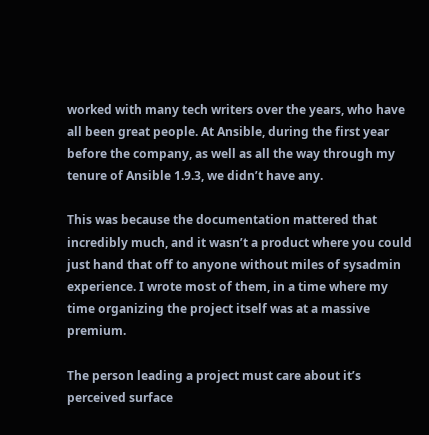worked with many tech writers over the years, who have all been great people. At Ansible, during the first year before the company, as well as all the way through my tenure of Ansible 1.9.3, we didn’t have any.

This was because the documentation mattered that incredibly much, and it wasn’t a product where you could just hand that off to anyone without miles of sysadmin experience. I wrote most of them, in a time where my time organizing the project itself was at a massive premium.

The person leading a project must care about it’s perceived surface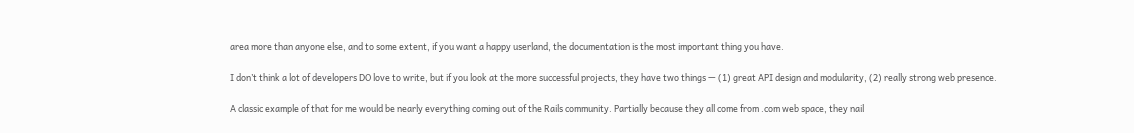area more than anyone else, and to some extent, if you want a happy userland, the documentation is the most important thing you have.

I don’t think a lot of developers DO love to write, but if you look at the more successful projects, they have two things — (1) great API design and modularity, (2) really strong web presence.

A classic example of that for me would be nearly everything coming out of the Rails community. Partially because they all come from .com web space, they nail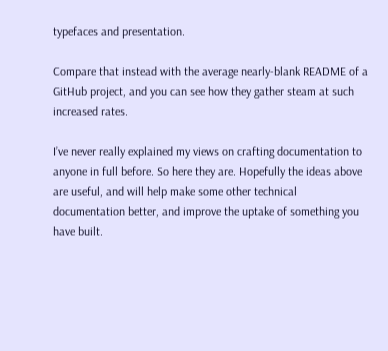typefaces and presentation.

Compare that instead with the average nearly-blank README of a GitHub project, and you can see how they gather steam at such increased rates.

I’ve never really explained my views on crafting documentation to anyone in full before. So here they are. Hopefully the ideas above are useful, and will help make some other technical documentation better, and improve the uptake of something you have built.